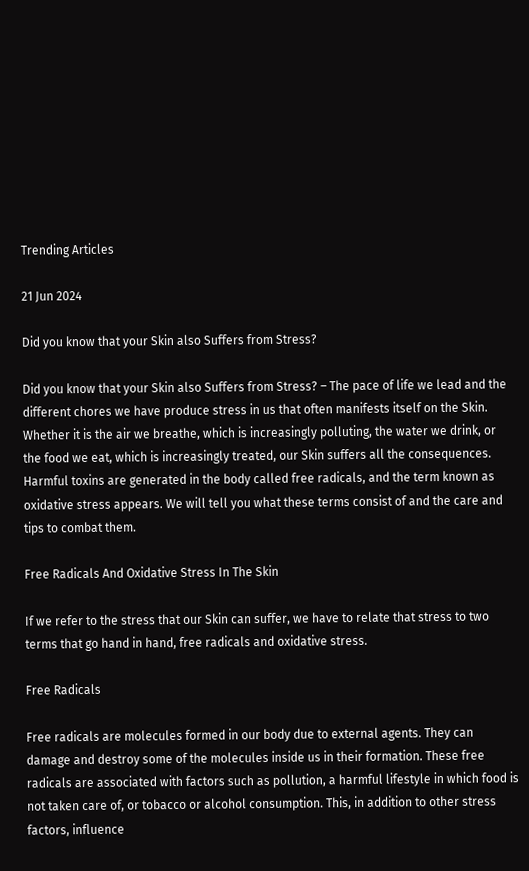Trending Articles

21 Jun 2024

Did you know that your Skin also Suffers from Stress?

Did you know that your Skin also Suffers from Stress? – The pace of life we lead and the different chores we have produce stress in us that often manifests itself on the Skin. Whether it is the air we breathe, which is increasingly polluting, the water we drink, or the food we eat, which is increasingly treated, our Skin suffers all the consequences. Harmful toxins are generated in the body called free radicals, and the term known as oxidative stress appears. We will tell you what these terms consist of and the care and tips to combat them.

Free Radicals And Oxidative Stress In The Skin

If we refer to the stress that our Skin can suffer, we have to relate that stress to two terms that go hand in hand, free radicals and oxidative stress.

Free Radicals

Free radicals are molecules formed in our body due to external agents. They can damage and destroy some of the molecules inside us in their formation. These free radicals are associated with factors such as pollution, a harmful lifestyle in which food is not taken care of, or tobacco or alcohol consumption. This, in addition to other stress factors, influence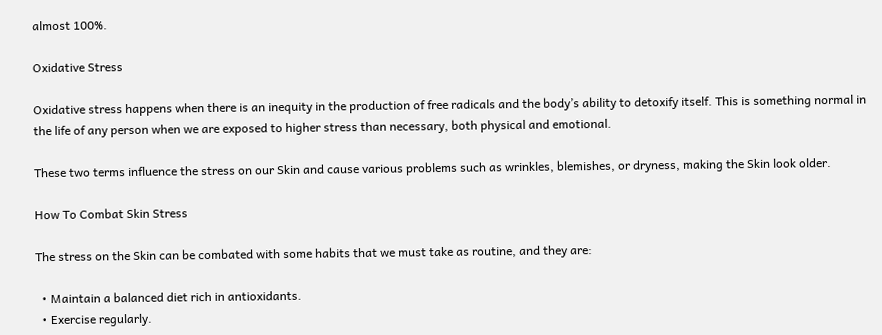almost 100%.

Oxidative Stress

Oxidative stress happens when there is an inequity in the production of free radicals and the body’s ability to detoxify itself. This is something normal in the life of any person when we are exposed to higher stress than necessary, both physical and emotional.

These two terms influence the stress on our Skin and cause various problems such as wrinkles, blemishes, or dryness, making the Skin look older.

How To Combat Skin Stress

The stress on the Skin can be combated with some habits that we must take as routine, and they are:

  • Maintain a balanced diet rich in antioxidants.
  • Exercise regularly.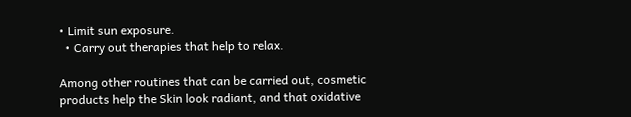• Limit sun exposure.
  • Carry out therapies that help to relax.

Among other routines that can be carried out, cosmetic products help the Skin look radiant, and that oxidative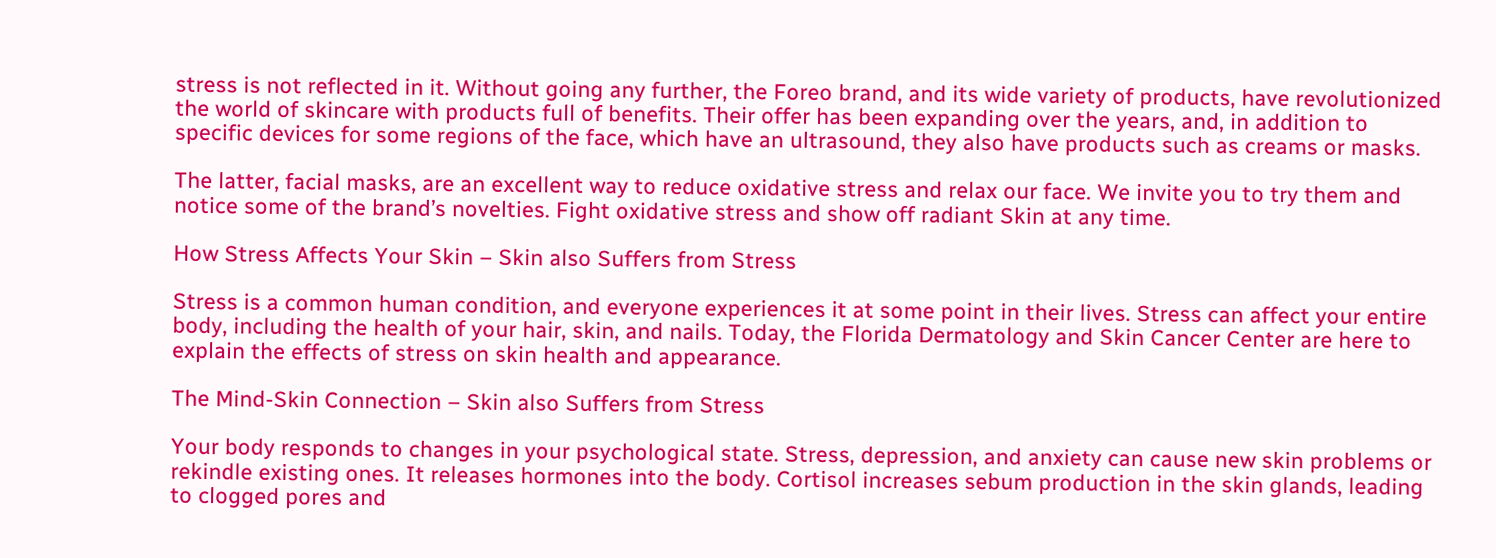stress is not reflected in it. Without going any further, the Foreo brand, and its wide variety of products, have revolutionized the world of skincare with products full of benefits. Their offer has been expanding over the years, and, in addition to specific devices for some regions of the face, which have an ultrasound, they also have products such as creams or masks.

The latter, facial masks, are an excellent way to reduce oxidative stress and relax our face. We invite you to try them and notice some of the brand’s novelties. Fight oxidative stress and show off radiant Skin at any time.

How Stress Affects Your Skin – Skin also Suffers from Stress

Stress is a common human condition, and everyone experiences it at some point in their lives. Stress can affect your entire body, including the health of your hair, skin, and nails. Today, the Florida Dermatology and Skin Cancer Center are here to explain the effects of stress on skin health and appearance.

The Mind-Skin Connection – Skin also Suffers from Stress

Your body responds to changes in your psychological state. Stress, depression, and anxiety can cause new skin problems or rekindle existing ones. It releases hormones into the body. Cortisol increases sebum production in the skin glands, leading to clogged pores and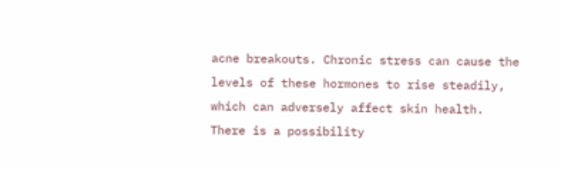acne breakouts. Chronic stress can cause the levels of these hormones to rise steadily, which can adversely affect skin health. There is a possibility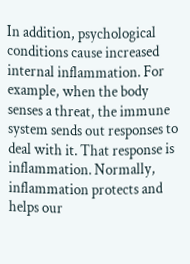In addition, psychological conditions cause increased internal inflammation. For example, when the body senses a threat, the immune system sends out responses to deal with it. That response is inflammation. Normally, inflammation protects and helps our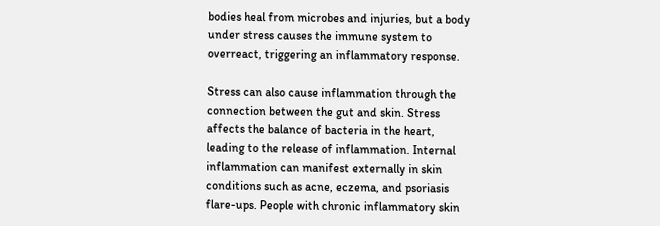bodies heal from microbes and injuries, but a body under stress causes the immune system to overreact, triggering an inflammatory response.

Stress can also cause inflammation through the connection between the gut and skin. Stress affects the balance of bacteria in the heart, leading to the release of inflammation. Internal inflammation can manifest externally in skin conditions such as acne, eczema, and psoriasis flare-ups. People with chronic inflammatory skin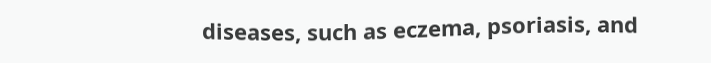diseases, such as eczema, psoriasis, and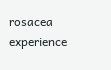rosacea experience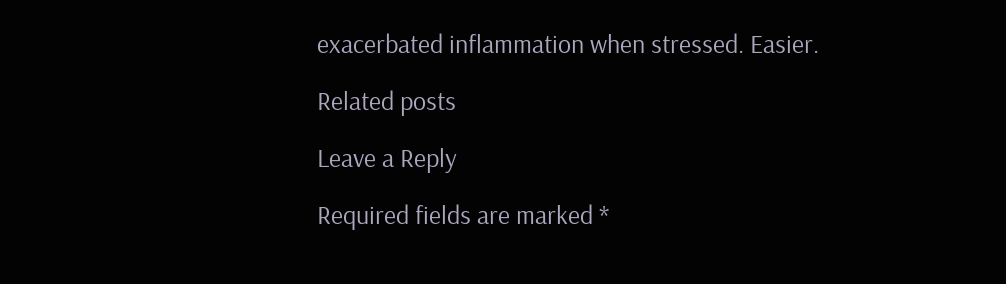exacerbated inflammation when stressed. Easier.

Related posts

Leave a Reply

Required fields are marked *